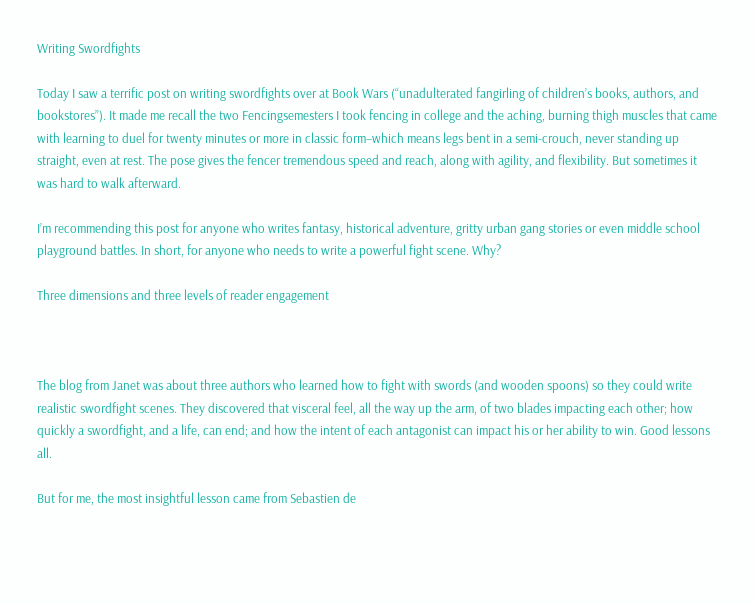Writing Swordfights

Today I saw a terrific post on writing swordfights over at Book Wars (“unadulterated fangirling of children’s books, authors, and bookstores”). It made me recall the two Fencingsemesters I took fencing in college and the aching, burning thigh muscles that came with learning to duel for twenty minutes or more in classic form–which means legs bent in a semi-crouch, never standing up straight, even at rest. The pose gives the fencer tremendous speed and reach, along with agility, and flexibility. But sometimes it was hard to walk afterward.

I’m recommending this post for anyone who writes fantasy, historical adventure, gritty urban gang stories or even middle school playground battles. In short, for anyone who needs to write a powerful fight scene. Why?

Three dimensions and three levels of reader engagement



The blog from Janet was about three authors who learned how to fight with swords (and wooden spoons) so they could write realistic swordfight scenes. They discovered that visceral feel, all the way up the arm, of two blades impacting each other; how quickly a swordfight, and a life, can end; and how the intent of each antagonist can impact his or her ability to win. Good lessons all.

But for me, the most insightful lesson came from Sebastien de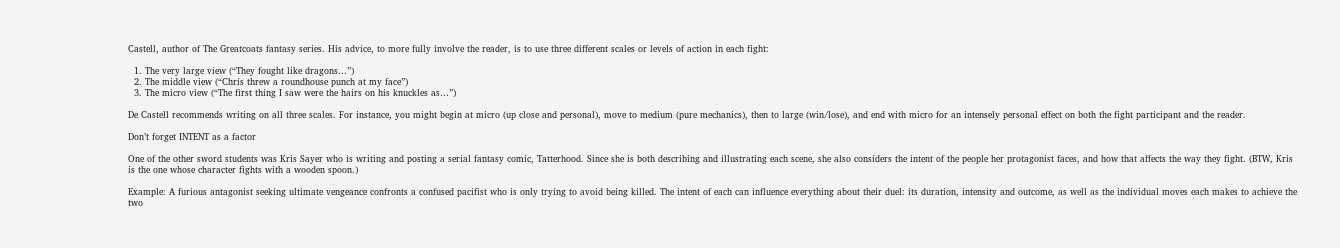Castell, author of The Greatcoats fantasy series. His advice, to more fully involve the reader, is to use three different scales or levels of action in each fight:

  1. The very large view (“They fought like dragons…”)
  2. The middle view (“Chris threw a roundhouse punch at my face”)
  3. The micro view (“The first thing I saw were the hairs on his knuckles as…”)

De Castell recommends writing on all three scales. For instance, you might begin at micro (up close and personal), move to medium (pure mechanics), then to large (win/lose), and end with micro for an intensely personal effect on both the fight participant and the reader.

Don’t forget INTENT as a factor

One of the other sword students was Kris Sayer who is writing and posting a serial fantasy comic, Tatterhood. Since she is both describing and illustrating each scene, she also considers the intent of the people her protagonist faces, and how that affects the way they fight. (BTW, Kris is the one whose character fights with a wooden spoon.)

Example: A furious antagonist seeking ultimate vengeance confronts a confused pacifist who is only trying to avoid being killed. The intent of each can influence everything about their duel: its duration, intensity and outcome, as well as the individual moves each makes to achieve the two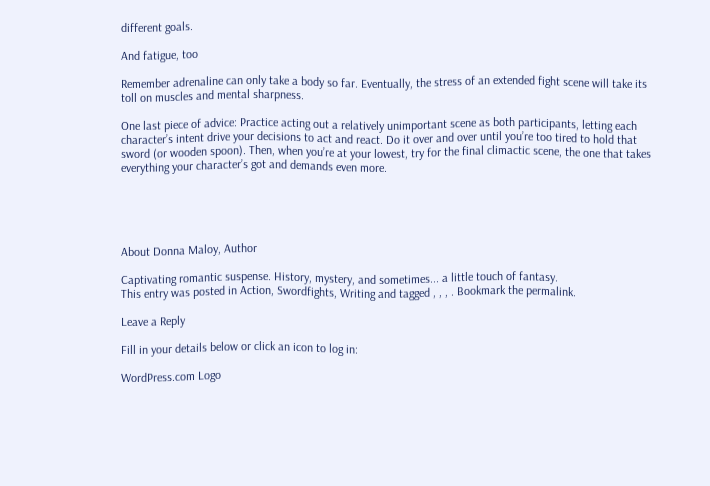different goals.

And fatigue, too

Remember adrenaline can only take a body so far. Eventually, the stress of an extended fight scene will take its toll on muscles and mental sharpness.

One last piece of advice: Practice acting out a relatively unimportant scene as both participants, letting each character’s intent drive your decisions to act and react. Do it over and over until you’re too tired to hold that sword (or wooden spoon). Then, when you’re at your lowest, try for the final climactic scene, the one that takes everything your character’s got and demands even more.





About Donna Maloy, Author

Captivating romantic suspense. History, mystery, and sometimes... a little touch of fantasy.
This entry was posted in Action, Swordfights, Writing and tagged , , , . Bookmark the permalink.

Leave a Reply

Fill in your details below or click an icon to log in:

WordPress.com Logo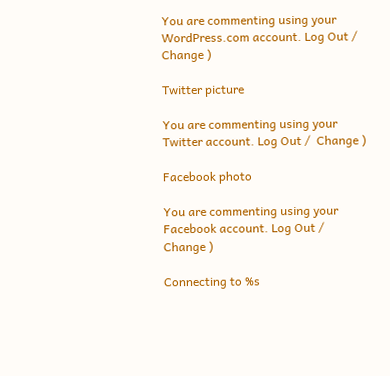You are commenting using your WordPress.com account. Log Out /  Change )

Twitter picture

You are commenting using your Twitter account. Log Out /  Change )

Facebook photo

You are commenting using your Facebook account. Log Out /  Change )

Connecting to %s